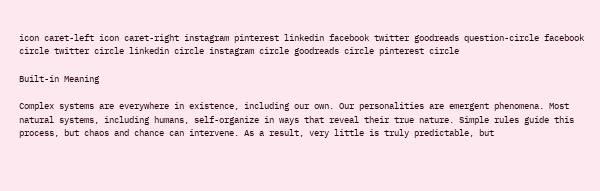icon caret-left icon caret-right instagram pinterest linkedin facebook twitter goodreads question-circle facebook circle twitter circle linkedin circle instagram circle goodreads circle pinterest circle

Built-in Meaning

Complex systems are everywhere in existence, including our own. Our personalities are emergent phenomena. Most natural systems, including humans, self-organize in ways that reveal their true nature. Simple rules guide this process, but chaos and chance can intervene. As a result, very little is truly predictable, but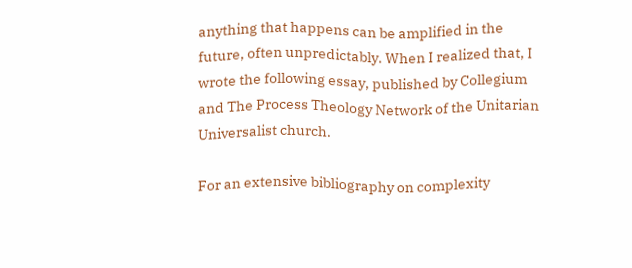anything that happens can be amplified in the future, often unpredictably. When I realized that, I wrote the following essay, published by Collegium and The Process Theology Network of the Unitarian Universalist church.

For an extensive bibliography on complexity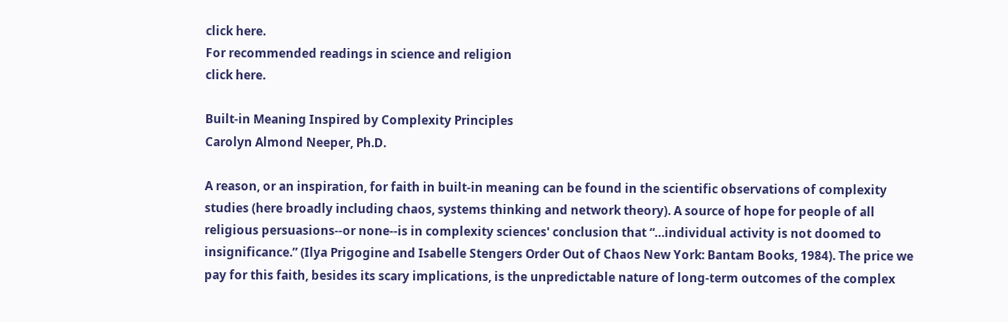click here.
For recommended readings in science and religion
click here.

Built-in Meaning Inspired by Complexity Principles
Carolyn Almond Neeper, Ph.D.

A reason, or an inspiration, for faith in built-in meaning can be found in the scientific observations of complexity studies (here broadly including chaos, systems thinking and network theory). A source of hope for people of all religious persuasions--or none--is in complexity sciences' conclusion that “…individual activity is not doomed to insignificance.” (Ilya Prigogine and Isabelle Stengers Order Out of Chaos New York: Bantam Books, 1984). The price we pay for this faith, besides its scary implications, is the unpredictable nature of long-term outcomes of the complex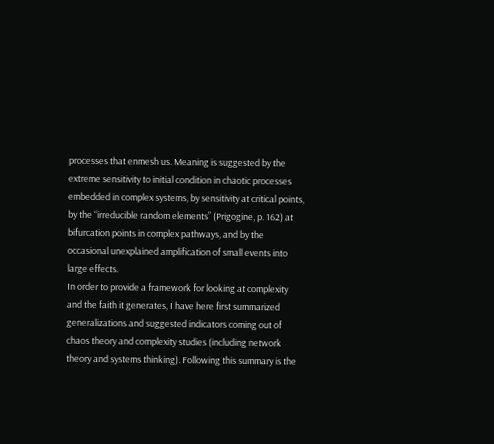processes that enmesh us. Meaning is suggested by the extreme sensitivity to initial condition in chaotic processes embedded in complex systems, by sensitivity at critical points, by the “irreducible random elements” (Prigogine, p. 162) at bifurcation points in complex pathways, and by the occasional unexplained amplification of small events into large effects.
In order to provide a framework for looking at complexity and the faith it generates, I have here first summarized generalizations and suggested indicators coming out of chaos theory and complexity studies (including network theory and systems thinking). Following this summary is the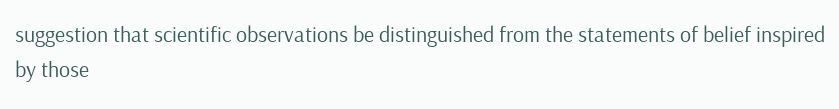suggestion that scientific observations be distinguished from the statements of belief inspired by those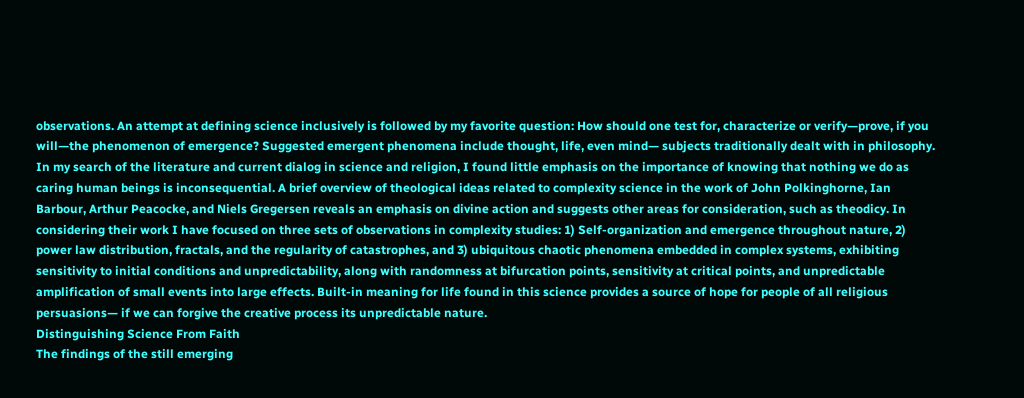observations. An attempt at defining science inclusively is followed by my favorite question: How should one test for, characterize or verify—prove, if you will—the phenomenon of emergence? Suggested emergent phenomena include thought, life, even mind— subjects traditionally dealt with in philosophy.
In my search of the literature and current dialog in science and religion, I found little emphasis on the importance of knowing that nothing we do as caring human beings is inconsequential. A brief overview of theological ideas related to complexity science in the work of John Polkinghorne, Ian Barbour, Arthur Peacocke, and Niels Gregersen reveals an emphasis on divine action and suggests other areas for consideration, such as theodicy. In considering their work I have focused on three sets of observations in complexity studies: 1) Self-organization and emergence throughout nature, 2) power law distribution, fractals, and the regularity of catastrophes, and 3) ubiquitous chaotic phenomena embedded in complex systems, exhibiting sensitivity to initial conditions and unpredictability, along with randomness at bifurcation points, sensitivity at critical points, and unpredictable amplification of small events into large effects. Built-in meaning for life found in this science provides a source of hope for people of all religious persuasions— if we can forgive the creative process its unpredictable nature.
Distinguishing Science From Faith
The findings of the still emerging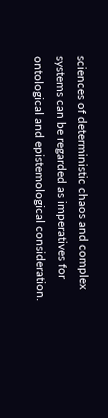sciences of deterministic chaos and complex systems can be regarded as imperatives for ontological and epistemological consideration.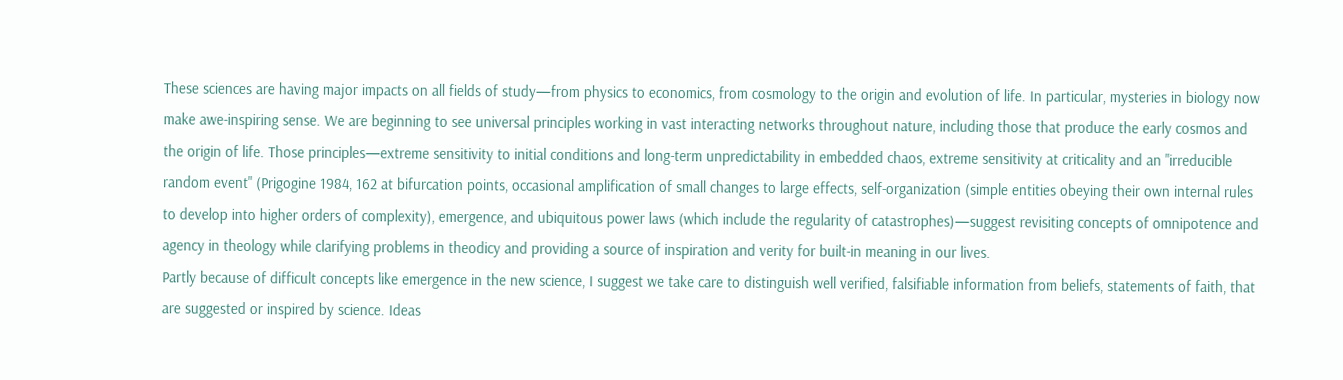These sciences are having major impacts on all fields of study—from physics to economics, from cosmology to the origin and evolution of life. In particular, mysteries in biology now make awe-inspiring sense. We are beginning to see universal principles working in vast interacting networks throughout nature, including those that produce the early cosmos and the origin of life. Those principles—extreme sensitivity to initial conditions and long-term unpredictability in embedded chaos, extreme sensitivity at criticality and an "irreducible random event" (Prigogine 1984, 162 at bifurcation points, occasional amplification of small changes to large effects, self-organization (simple entities obeying their own internal rules to develop into higher orders of complexity), emergence, and ubiquitous power laws (which include the regularity of catastrophes)—suggest revisiting concepts of omnipotence and agency in theology while clarifying problems in theodicy and providing a source of inspiration and verity for built-in meaning in our lives.
Partly because of difficult concepts like emergence in the new science, I suggest we take care to distinguish well verified, falsifiable information from beliefs, statements of faith, that are suggested or inspired by science. Ideas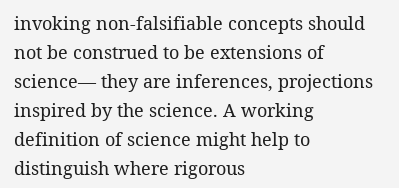invoking non-falsifiable concepts should not be construed to be extensions of science— they are inferences, projections inspired by the science. A working definition of science might help to distinguish where rigorous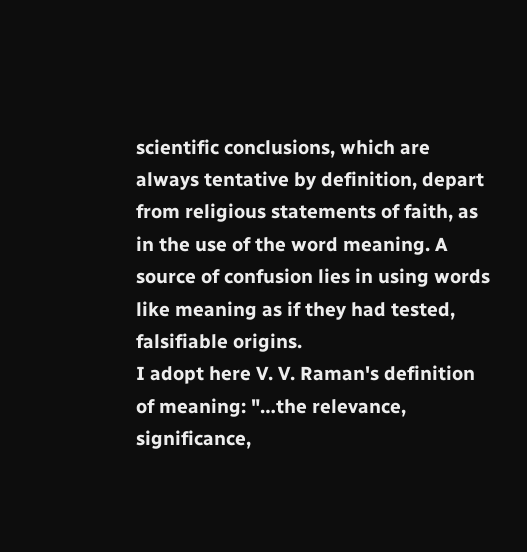scientific conclusions, which are always tentative by definition, depart from religious statements of faith, as in the use of the word meaning. A source of confusion lies in using words like meaning as if they had tested, falsifiable origins.
I adopt here V. V. Raman's definition of meaning: "…the relevance, significance,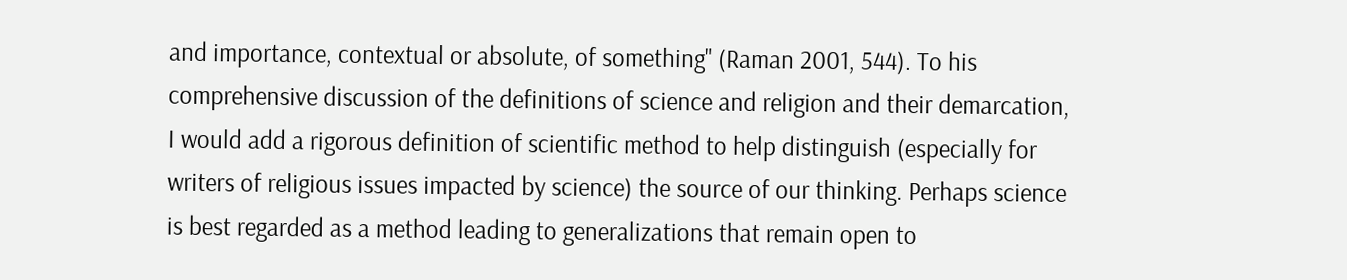and importance, contextual or absolute, of something" (Raman 2001, 544). To his comprehensive discussion of the definitions of science and religion and their demarcation, I would add a rigorous definition of scientific method to help distinguish (especially for writers of religious issues impacted by science) the source of our thinking. Perhaps science is best regarded as a method leading to generalizations that remain open to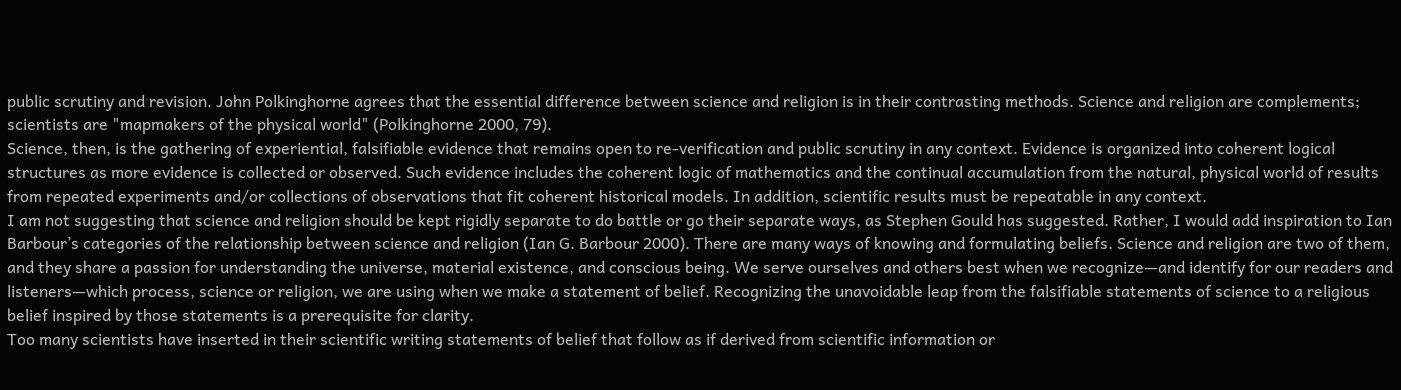public scrutiny and revision. John Polkinghorne agrees that the essential difference between science and religion is in their contrasting methods. Science and religion are complements; scientists are "mapmakers of the physical world" (Polkinghorne 2000, 79).
Science, then, is the gathering of experiential, falsifiable evidence that remains open to re-verification and public scrutiny in any context. Evidence is organized into coherent logical structures as more evidence is collected or observed. Such evidence includes the coherent logic of mathematics and the continual accumulation from the natural, physical world of results from repeated experiments and/or collections of observations that fit coherent historical models. In addition, scientific results must be repeatable in any context.
I am not suggesting that science and religion should be kept rigidly separate to do battle or go their separate ways, as Stephen Gould has suggested. Rather, I would add inspiration to Ian Barbour’s categories of the relationship between science and religion (Ian G. Barbour 2000). There are many ways of knowing and formulating beliefs. Science and religion are two of them, and they share a passion for understanding the universe, material existence, and conscious being. We serve ourselves and others best when we recognize—and identify for our readers and listeners—which process, science or religion, we are using when we make a statement of belief. Recognizing the unavoidable leap from the falsifiable statements of science to a religious belief inspired by those statements is a prerequisite for clarity.
Too many scientists have inserted in their scientific writing statements of belief that follow as if derived from scientific information or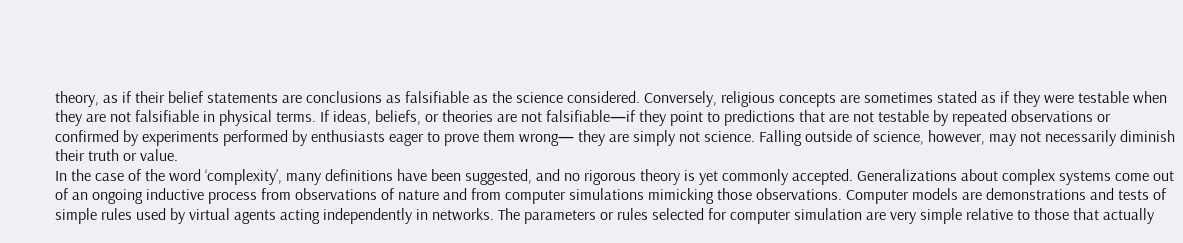theory, as if their belief statements are conclusions as falsifiable as the science considered. Conversely, religious concepts are sometimes stated as if they were testable when they are not falsifiable in physical terms. If ideas, beliefs, or theories are not falsifiable—if they point to predictions that are not testable by repeated observations or confirmed by experiments performed by enthusiasts eager to prove them wrong— they are simply not science. Falling outside of science, however, may not necessarily diminish their truth or value.
In the case of the word ‘complexity’, many definitions have been suggested, and no rigorous theory is yet commonly accepted. Generalizations about complex systems come out of an ongoing inductive process from observations of nature and from computer simulations mimicking those observations. Computer models are demonstrations and tests of simple rules used by virtual agents acting independently in networks. The parameters or rules selected for computer simulation are very simple relative to those that actually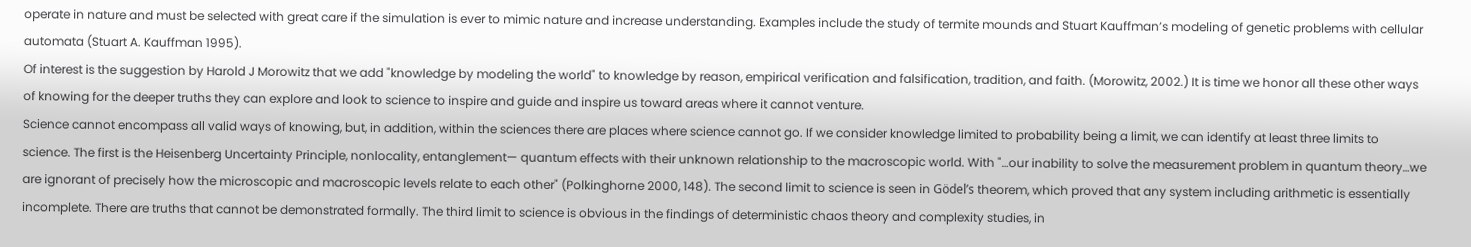operate in nature and must be selected with great care if the simulation is ever to mimic nature and increase understanding. Examples include the study of termite mounds and Stuart Kauffman’s modeling of genetic problems with cellular automata (Stuart A. Kauffman 1995).
Of interest is the suggestion by Harold J Morowitz that we add "knowledge by modeling the world" to knowledge by reason, empirical verification and falsification, tradition, and faith. (Morowitz, 2002.) It is time we honor all these other ways of knowing for the deeper truths they can explore and look to science to inspire and guide and inspire us toward areas where it cannot venture.
Science cannot encompass all valid ways of knowing, but, in addition, within the sciences there are places where science cannot go. If we consider knowledge limited to probability being a limit, we can identify at least three limits to science. The first is the Heisenberg Uncertainty Principle, nonlocality, entanglement— quantum effects with their unknown relationship to the macroscopic world. With "…our inability to solve the measurement problem in quantum theory…we are ignorant of precisely how the microscopic and macroscopic levels relate to each other" (Polkinghorne 2000, 148). The second limit to science is seen in Gödel’s theorem, which proved that any system including arithmetic is essentially incomplete. There are truths that cannot be demonstrated formally. The third limit to science is obvious in the findings of deterministic chaos theory and complexity studies, in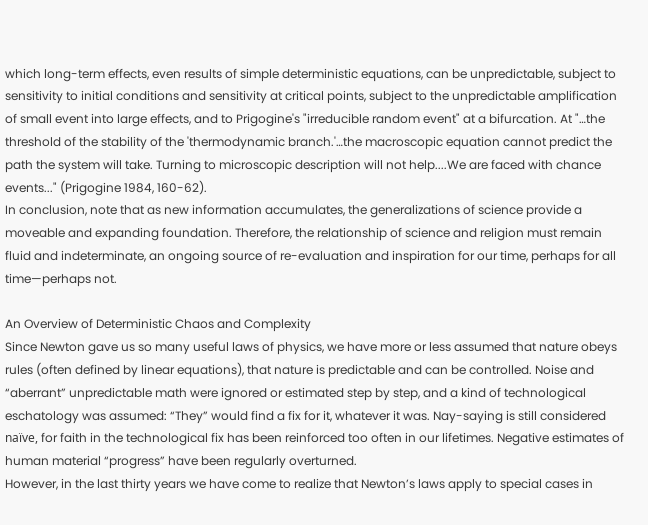which long-term effects, even results of simple deterministic equations, can be unpredictable, subject to sensitivity to initial conditions and sensitivity at critical points, subject to the unpredictable amplification of small event into large effects, and to Prigogine's "irreducible random event" at a bifurcation. At "…the threshold of the stability of the 'thermodynamic branch.'…the macroscopic equation cannot predict the path the system will take. Turning to microscopic description will not help....We are faced with chance events..." (Prigogine 1984, 160-62).
In conclusion, note that as new information accumulates, the generalizations of science provide a moveable and expanding foundation. Therefore, the relationship of science and religion must remain fluid and indeterminate, an ongoing source of re-evaluation and inspiration for our time, perhaps for all time—perhaps not.

An Overview of Deterministic Chaos and Complexity
Since Newton gave us so many useful laws of physics, we have more or less assumed that nature obeys rules (often defined by linear equations), that nature is predictable and can be controlled. Noise and “aberrant” unpredictable math were ignored or estimated step by step, and a kind of technological eschatology was assumed: “They” would find a fix for it, whatever it was. Nay-saying is still considered naïve, for faith in the technological fix has been reinforced too often in our lifetimes. Negative estimates of human material “progress” have been regularly overturned.
However, in the last thirty years we have come to realize that Newton’s laws apply to special cases in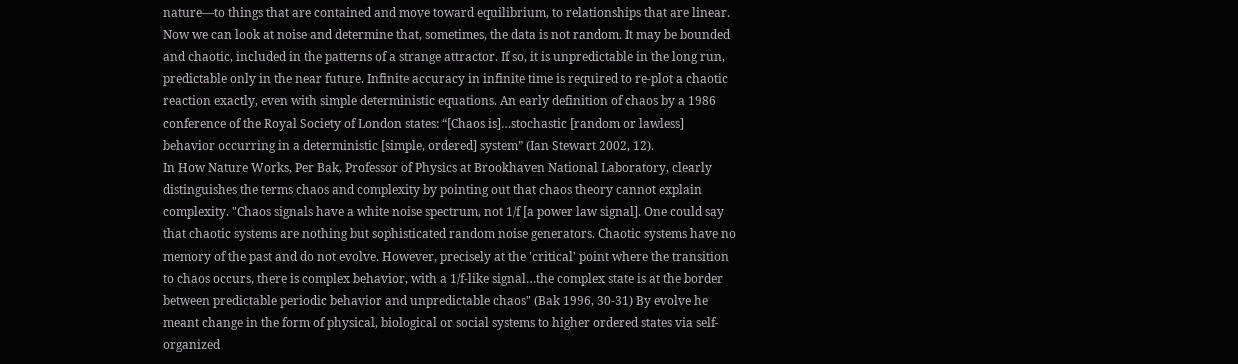nature—to things that are contained and move toward equilibrium, to relationships that are linear. Now we can look at noise and determine that, sometimes, the data is not random. It may be bounded and chaotic, included in the patterns of a strange attractor. If so, it is unpredictable in the long run, predictable only in the near future. Infinite accuracy in infinite time is required to re-plot a chaotic reaction exactly, even with simple deterministic equations. An early definition of chaos by a 1986 conference of the Royal Society of London states: “[Chaos is]…stochastic [random or lawless] behavior occurring in a deterministic [simple, ordered] system” (Ian Stewart 2002, 12).
In How Nature Works, Per Bak, Professor of Physics at Brookhaven National Laboratory, clearly distinguishes the terms chaos and complexity by pointing out that chaos theory cannot explain complexity. "Chaos signals have a white noise spectrum, not 1/f [a power law signal]. One could say that chaotic systems are nothing but sophisticated random noise generators. Chaotic systems have no memory of the past and do not evolve. However, precisely at the 'critical' point where the transition to chaos occurs, there is complex behavior, with a 1/f-like signal…the complex state is at the border between predictable periodic behavior and unpredictable chaos" (Bak 1996, 30-31) By evolve he meant change in the form of physical, biological or social systems to higher ordered states via self-organized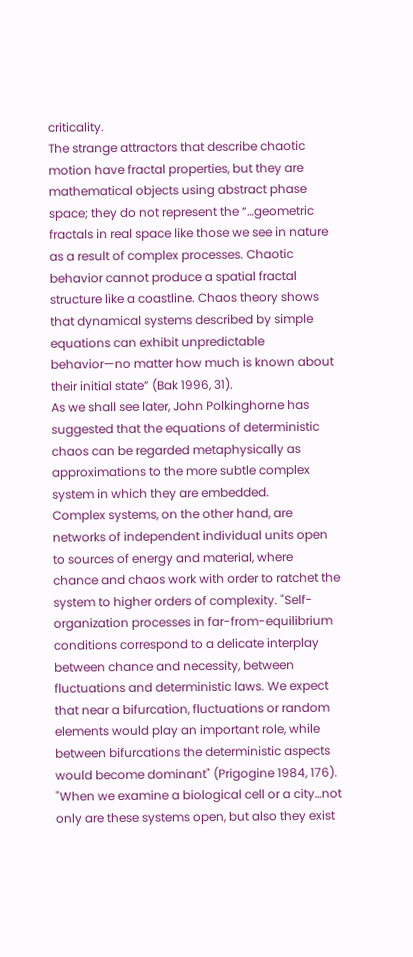criticality.
The strange attractors that describe chaotic motion have fractal properties, but they are mathematical objects using abstract phase space; they do not represent the “…geometric fractals in real space like those we see in nature as a result of complex processes. Chaotic behavior cannot produce a spatial fractal structure like a coastline. Chaos theory shows that dynamical systems described by simple equations can exhibit unpredictable behavior—no matter how much is known about their initial state” (Bak 1996, 31).
As we shall see later, John Polkinghorne has suggested that the equations of deterministic chaos can be regarded metaphysically as approximations to the more subtle complex system in which they are embedded.
Complex systems, on the other hand, are networks of independent individual units open to sources of energy and material, where chance and chaos work with order to ratchet the system to higher orders of complexity. "Self-organization processes in far-from-equilibrium conditions correspond to a delicate interplay between chance and necessity, between fluctuations and deterministic laws. We expect that near a bifurcation, fluctuations or random elements would play an important role, while between bifurcations the deterministic aspects would become dominant" (Prigogine 1984, 176). "When we examine a biological cell or a city…not only are these systems open, but also they exist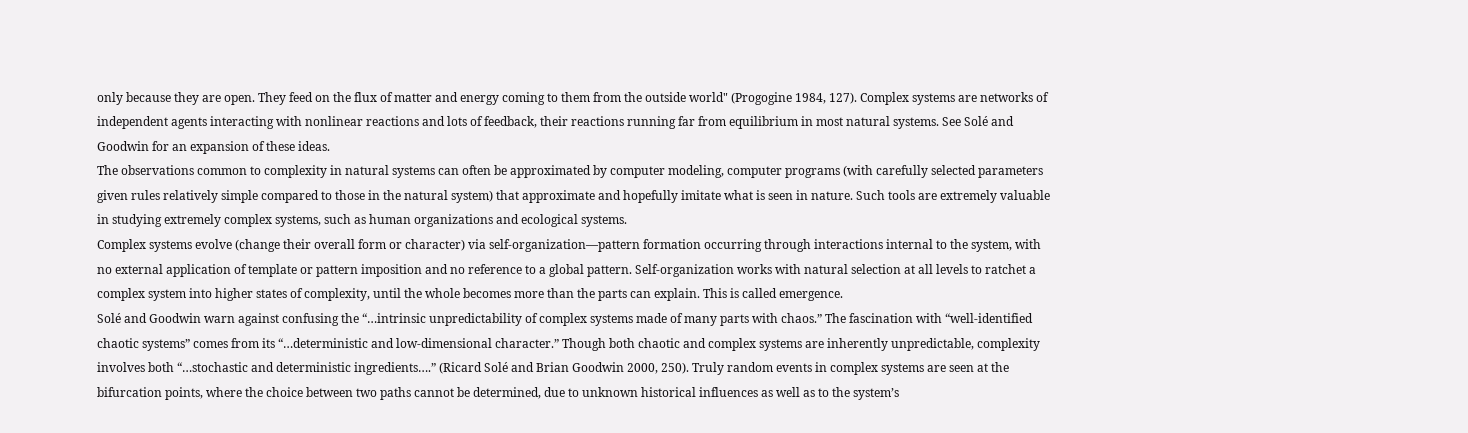only because they are open. They feed on the flux of matter and energy coming to them from the outside world" (Progogine 1984, 127). Complex systems are networks of independent agents interacting with nonlinear reactions and lots of feedback, their reactions running far from equilibrium in most natural systems. See Solé and Goodwin for an expansion of these ideas.
The observations common to complexity in natural systems can often be approximated by computer modeling, computer programs (with carefully selected parameters given rules relatively simple compared to those in the natural system) that approximate and hopefully imitate what is seen in nature. Such tools are extremely valuable in studying extremely complex systems, such as human organizations and ecological systems.
Complex systems evolve (change their overall form or character) via self-organization—pattern formation occurring through interactions internal to the system, with no external application of template or pattern imposition and no reference to a global pattern. Self-organization works with natural selection at all levels to ratchet a complex system into higher states of complexity, until the whole becomes more than the parts can explain. This is called emergence.
Solé and Goodwin warn against confusing the “…intrinsic unpredictability of complex systems made of many parts with chaos.” The fascination with “well-identified chaotic systems” comes from its “…deterministic and low-dimensional character.” Though both chaotic and complex systems are inherently unpredictable, complexity involves both “…stochastic and deterministic ingredients….” (Ricard Solé and Brian Goodwin 2000, 250). Truly random events in complex systems are seen at the bifurcation points, where the choice between two paths cannot be determined, due to unknown historical influences as well as to the system’s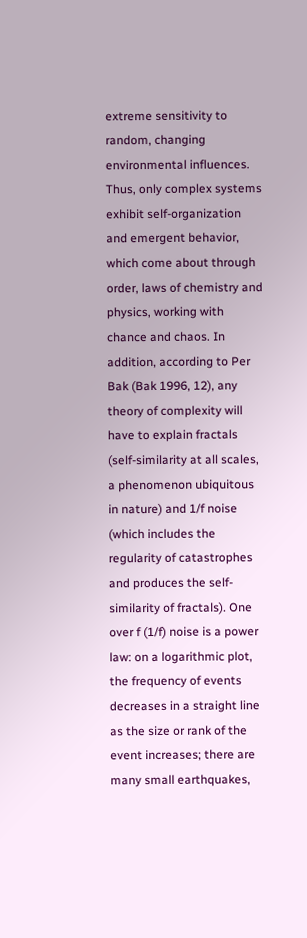extreme sensitivity to random, changing environmental influences.
Thus, only complex systems exhibit self-organization and emergent behavior, which come about through order, laws of chemistry and physics, working with chance and chaos. In addition, according to Per Bak (Bak 1996, 12), any theory of complexity will have to explain fractals (self-similarity at all scales, a phenomenon ubiquitous in nature) and 1/f noise (which includes the regularity of catastrophes and produces the self-similarity of fractals). One over f (1/f) noise is a power law: on a logarithmic plot, the frequency of events decreases in a straight line as the size or rank of the event increases; there are many small earthquakes,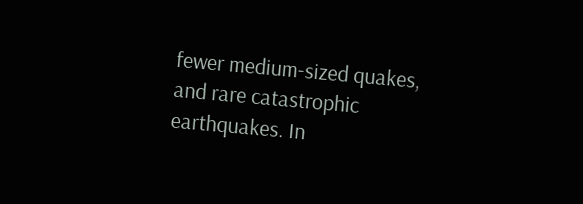fewer medium-sized quakes, and rare catastrophic earthquakes. In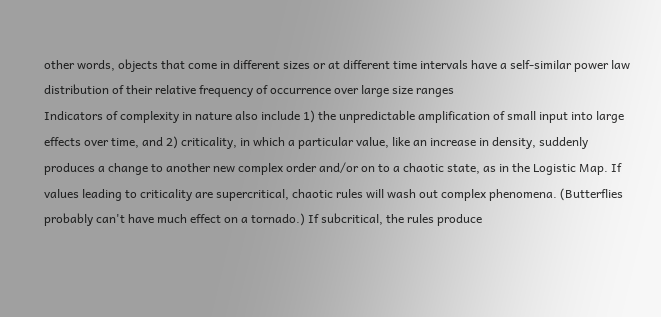other words, objects that come in different sizes or at different time intervals have a self-similar power law distribution of their relative frequency of occurrence over large size ranges
Indicators of complexity in nature also include 1) the unpredictable amplification of small input into large effects over time, and 2) criticality, in which a particular value, like an increase in density, suddenly produces a change to another new complex order and/or on to a chaotic state, as in the Logistic Map. If values leading to criticality are supercritical, chaotic rules will wash out complex phenomena. (Butterflies probably can't have much effect on a tornado.) If subcritical, the rules produce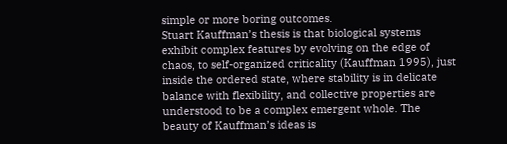simple or more boring outcomes.
Stuart Kauffman’s thesis is that biological systems exhibit complex features by evolving on the edge of chaos, to self-organized criticality (Kauffman 1995), just inside the ordered state, where stability is in delicate balance with flexibility, and collective properties are understood to be a complex emergent whole. The beauty of Kauffman’s ideas is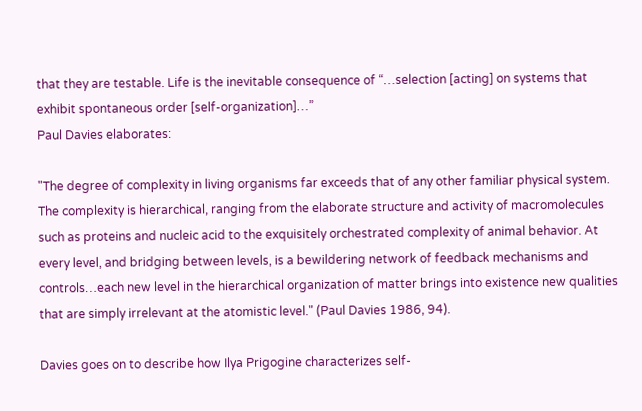that they are testable. Life is the inevitable consequence of “…selection [acting] on systems that exhibit spontaneous order [self-organization]…”
Paul Davies elaborates:

"The degree of complexity in living organisms far exceeds that of any other familiar physical system. The complexity is hierarchical, ranging from the elaborate structure and activity of macromolecules such as proteins and nucleic acid to the exquisitely orchestrated complexity of animal behavior. At every level, and bridging between levels, is a bewildering network of feedback mechanisms and controls…each new level in the hierarchical organization of matter brings into existence new qualities that are simply irrelevant at the atomistic level." (Paul Davies 1986, 94).

Davies goes on to describe how Ilya Prigogine characterizes self-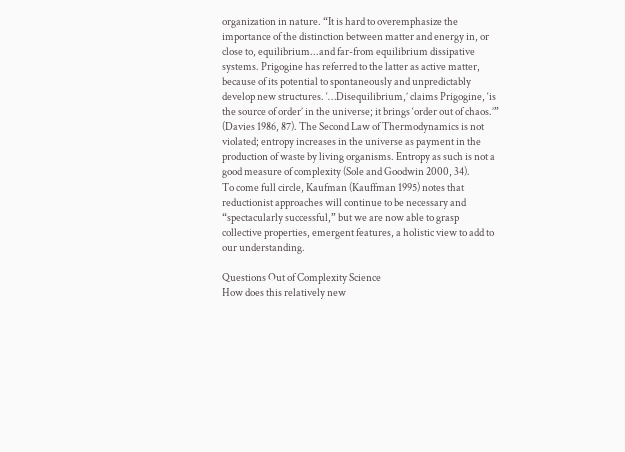organization in nature. “It is hard to overemphasize the importance of the distinction between matter and energy in, or close to, equilibrium...and far-from equilibrium dissipative systems. Prigogine has referred to the latter as active matter, because of its potential to spontaneously and unpredictably develop new structures. ‘…Disequilibrium,’ claims Prigogine, ‘is the source of order’ in the universe; it brings ‘order out of chaos.’” (Davies 1986, 87). The Second Law of Thermodynamics is not violated; entropy increases in the universe as payment in the production of waste by living organisms. Entropy as such is not a good measure of complexity (Sole and Goodwin 2000, 34).
To come full circle, Kaufman (Kauffman 1995) notes that reductionist approaches will continue to be necessary and “spectacularly successful,” but we are now able to grasp collective properties, emergent features, a holistic view to add to our understanding.

Questions Out of Complexity Science
How does this relatively new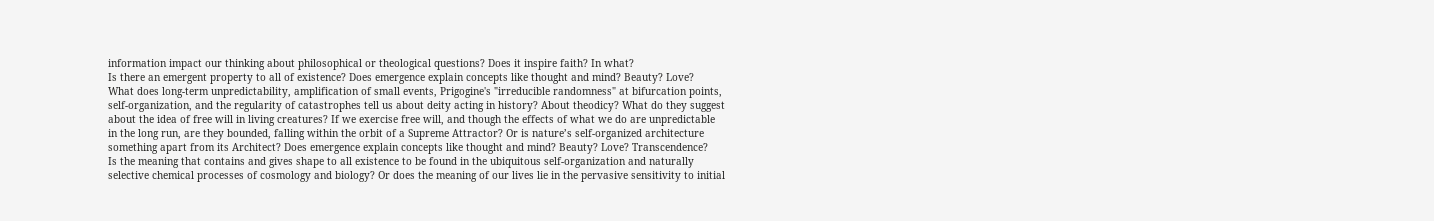information impact our thinking about philosophical or theological questions? Does it inspire faith? In what?
Is there an emergent property to all of existence? Does emergence explain concepts like thought and mind? Beauty? Love?
What does long-term unpredictability, amplification of small events, Prigogine's "irreducible randomness" at bifurcation points, self-organization, and the regularity of catastrophes tell us about deity acting in history? About theodicy? What do they suggest about the idea of free will in living creatures? If we exercise free will, and though the effects of what we do are unpredictable in the long run, are they bounded, falling within the orbit of a Supreme Attractor? Or is nature’s self-organized architecture something apart from its Architect? Does emergence explain concepts like thought and mind? Beauty? Love? Transcendence?
Is the meaning that contains and gives shape to all existence to be found in the ubiquitous self-organization and naturally selective chemical processes of cosmology and biology? Or does the meaning of our lives lie in the pervasive sensitivity to initial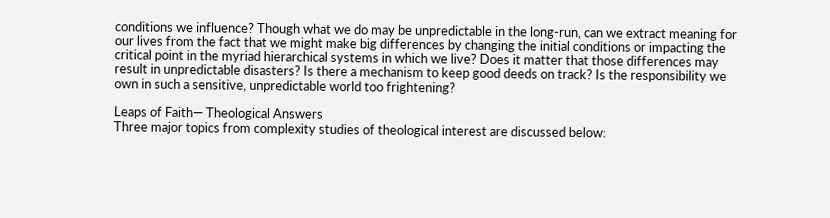conditions we influence? Though what we do may be unpredictable in the long-run, can we extract meaning for our lives from the fact that we might make big differences by changing the initial conditions or impacting the critical point in the myriad hierarchical systems in which we live? Does it matter that those differences may result in unpredictable disasters? Is there a mechanism to keep good deeds on track? Is the responsibility we own in such a sensitive, unpredictable world too frightening?

Leaps of Faith— Theological Answers
Three major topics from complexity studies of theological interest are discussed below: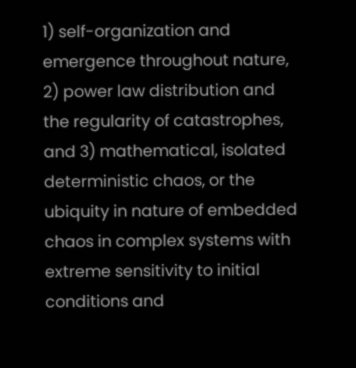1) self-organization and emergence throughout nature, 2) power law distribution and the regularity of catastrophes, and 3) mathematical, isolated deterministic chaos, or the ubiquity in nature of embedded chaos in complex systems with extreme sensitivity to initial conditions and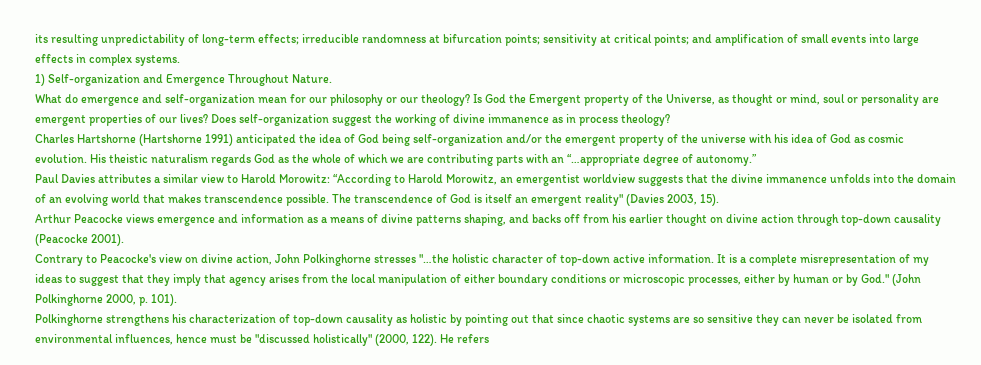its resulting unpredictability of long-term effects; irreducible randomness at bifurcation points; sensitivity at critical points; and amplification of small events into large effects in complex systems.
1) Self-organization and Emergence Throughout Nature.
What do emergence and self-organization mean for our philosophy or our theology? Is God the Emergent property of the Universe, as thought or mind, soul or personality are emergent properties of our lives? Does self-organization suggest the working of divine immanence as in process theology?
Charles Hartshorne (Hartshorne 1991) anticipated the idea of God being self-organization and/or the emergent property of the universe with his idea of God as cosmic evolution. His theistic naturalism regards God as the whole of which we are contributing parts with an “…appropriate degree of autonomy.”
Paul Davies attributes a similar view to Harold Morowitz: “According to Harold Morowitz, an emergentist worldview suggests that the divine immanence unfolds into the domain of an evolving world that makes transcendence possible. The transcendence of God is itself an emergent reality" (Davies 2003, 15).
Arthur Peacocke views emergence and information as a means of divine patterns shaping, and backs off from his earlier thought on divine action through top-down causality (Peacocke 2001).
Contrary to Peacocke's view on divine action, John Polkinghorne stresses "…the holistic character of top-down active information. It is a complete misrepresentation of my ideas to suggest that they imply that agency arises from the local manipulation of either boundary conditions or microscopic processes, either by human or by God." (John Polkinghorne 2000, p. 101).
Polkinghorne strengthens his characterization of top-down causality as holistic by pointing out that since chaotic systems are so sensitive they can never be isolated from environmental influences, hence must be "discussed holistically" (2000, 122). He refers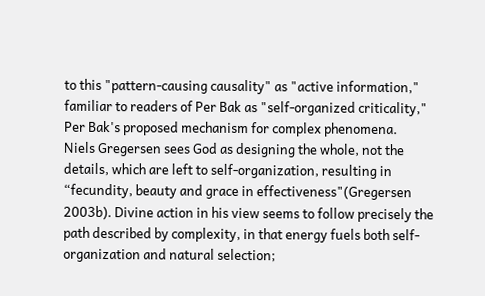to this "pattern-causing causality" as "active information," familiar to readers of Per Bak as "self-organized criticality," Per Bak's proposed mechanism for complex phenomena.
Niels Gregersen sees God as designing the whole, not the details, which are left to self-organization, resulting in “fecundity, beauty and grace in effectiveness"(Gregersen 2003b). Divine action in his view seems to follow precisely the path described by complexity, in that energy fuels both self-organization and natural selection;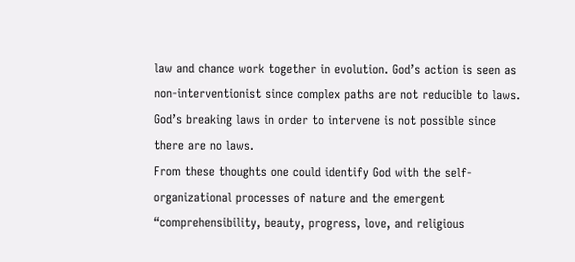law and chance work together in evolution. God’s action is seen as non-interventionist since complex paths are not reducible to laws. God’s breaking laws in order to intervene is not possible since there are no laws.
From these thoughts one could identify God with the self-organizational processes of nature and the emergent “comprehensibility, beauty, progress, love, and religious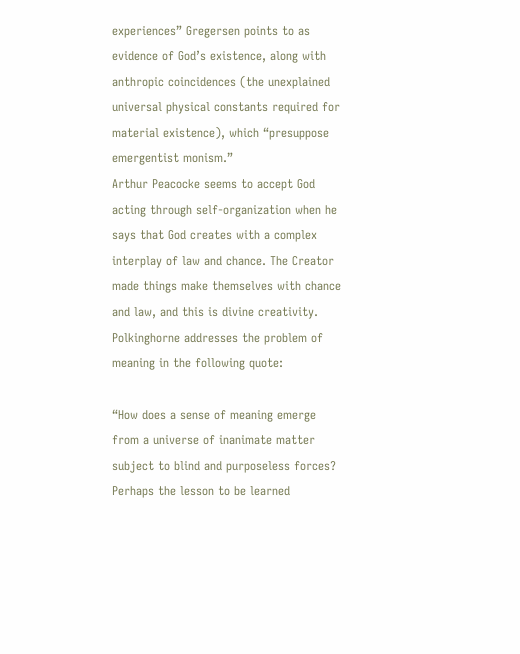experiences” Gregersen points to as evidence of God’s existence, along with anthropic coincidences (the unexplained universal physical constants required for material existence), which “presuppose emergentist monism.”
Arthur Peacocke seems to accept God acting through self-organization when he says that God creates with a complex interplay of law and chance. The Creator made things make themselves with chance and law, and this is divine creativity.
Polkinghorne addresses the problem of meaning in the following quote:

“How does a sense of meaning emerge from a universe of inanimate matter subject to blind and purposeless forces? Perhaps the lesson to be learned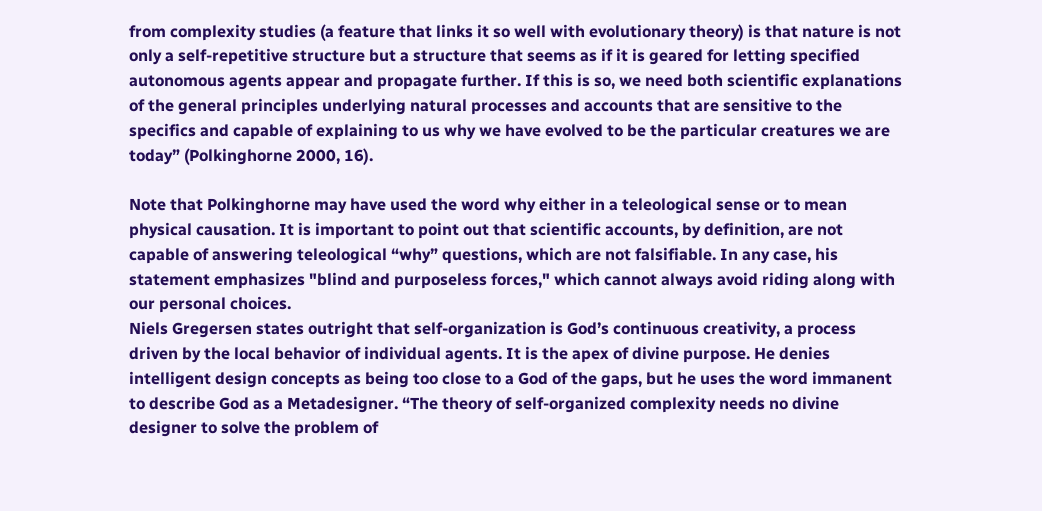from complexity studies (a feature that links it so well with evolutionary theory) is that nature is not only a self-repetitive structure but a structure that seems as if it is geared for letting specified autonomous agents appear and propagate further. If this is so, we need both scientific explanations of the general principles underlying natural processes and accounts that are sensitive to the specifics and capable of explaining to us why we have evolved to be the particular creatures we are today” (Polkinghorne 2000, 16).

Note that Polkinghorne may have used the word why either in a teleological sense or to mean physical causation. It is important to point out that scientific accounts, by definition, are not capable of answering teleological “why” questions, which are not falsifiable. In any case, his statement emphasizes "blind and purposeless forces," which cannot always avoid riding along with our personal choices.
Niels Gregersen states outright that self-organization is God’s continuous creativity, a process driven by the local behavior of individual agents. It is the apex of divine purpose. He denies intelligent design concepts as being too close to a God of the gaps, but he uses the word immanent to describe God as a Metadesigner. “The theory of self-organized complexity needs no divine designer to solve the problem of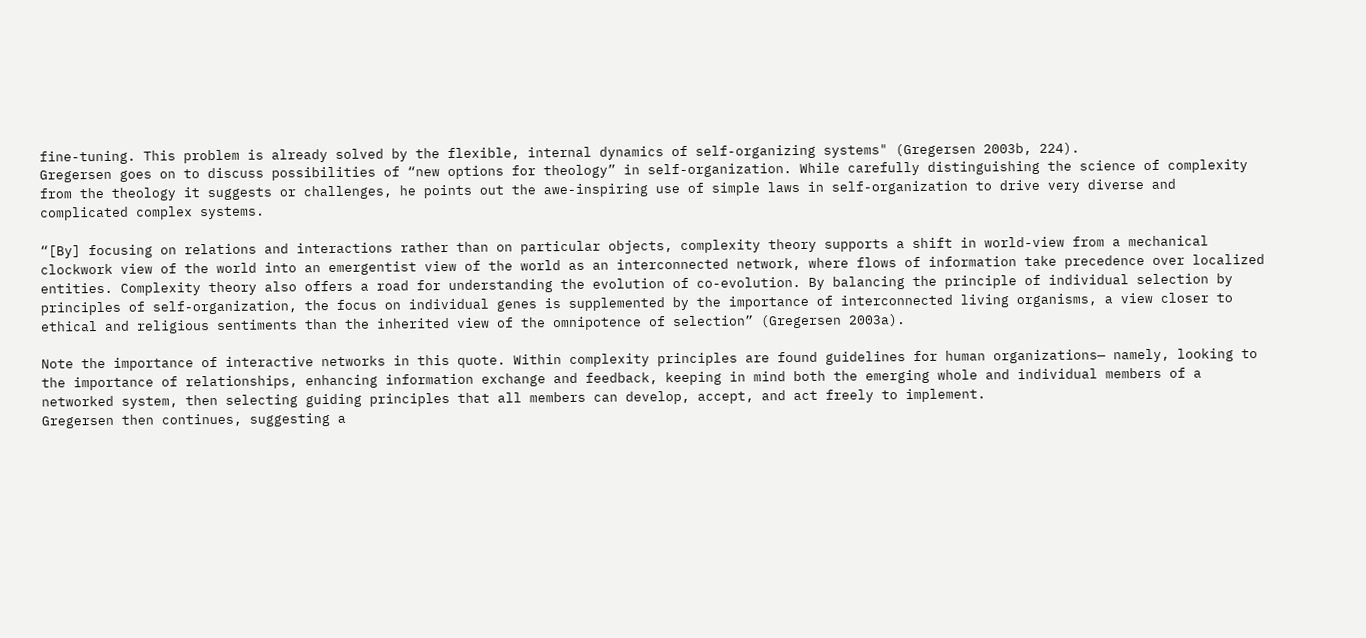fine-tuning. This problem is already solved by the flexible, internal dynamics of self-organizing systems" (Gregersen 2003b, 224).
Gregersen goes on to discuss possibilities of “new options for theology” in self-organization. While carefully distinguishing the science of complexity from the theology it suggests or challenges, he points out the awe-inspiring use of simple laws in self-organization to drive very diverse and complicated complex systems.

“[By] focusing on relations and interactions rather than on particular objects, complexity theory supports a shift in world-view from a mechanical clockwork view of the world into an emergentist view of the world as an interconnected network, where flows of information take precedence over localized entities. Complexity theory also offers a road for understanding the evolution of co-evolution. By balancing the principle of individual selection by principles of self-organization, the focus on individual genes is supplemented by the importance of interconnected living organisms, a view closer to ethical and religious sentiments than the inherited view of the omnipotence of selection” (Gregersen 2003a).

Note the importance of interactive networks in this quote. Within complexity principles are found guidelines for human organizations— namely, looking to the importance of relationships, enhancing information exchange and feedback, keeping in mind both the emerging whole and individual members of a networked system, then selecting guiding principles that all members can develop, accept, and act freely to implement.
Gregersen then continues, suggesting a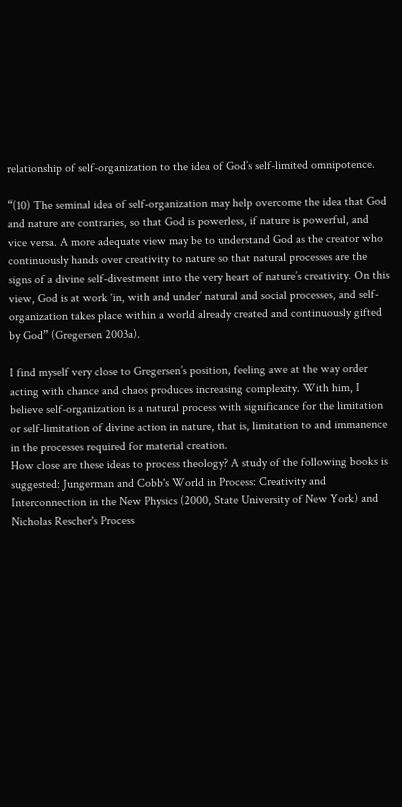relationship of self-organization to the idea of God’s self-limited omnipotence.

“(10) The seminal idea of self-organization may help overcome the idea that God and nature are contraries, so that God is powerless, if nature is powerful, and vice versa. A more adequate view may be to understand God as the creator who continuously hands over creativity to nature so that natural processes are the signs of a divine self-divestment into the very heart of nature’s creativity. On this view, God is at work ‘in, with and under’ natural and social processes, and self-organization takes place within a world already created and continuously gifted by God” (Gregersen 2003a).

I find myself very close to Gregersen’s position, feeling awe at the way order acting with chance and chaos produces increasing complexity. With him, I believe self-organization is a natural process with significance for the limitation or self-limitation of divine action in nature, that is, limitation to and immanence in the processes required for material creation.
How close are these ideas to process theology? A study of the following books is suggested: Jungerman and Cobb's World in Process: Creativity and Interconnection in the New Physics (2000, State University of New York) and Nicholas Rescher's Process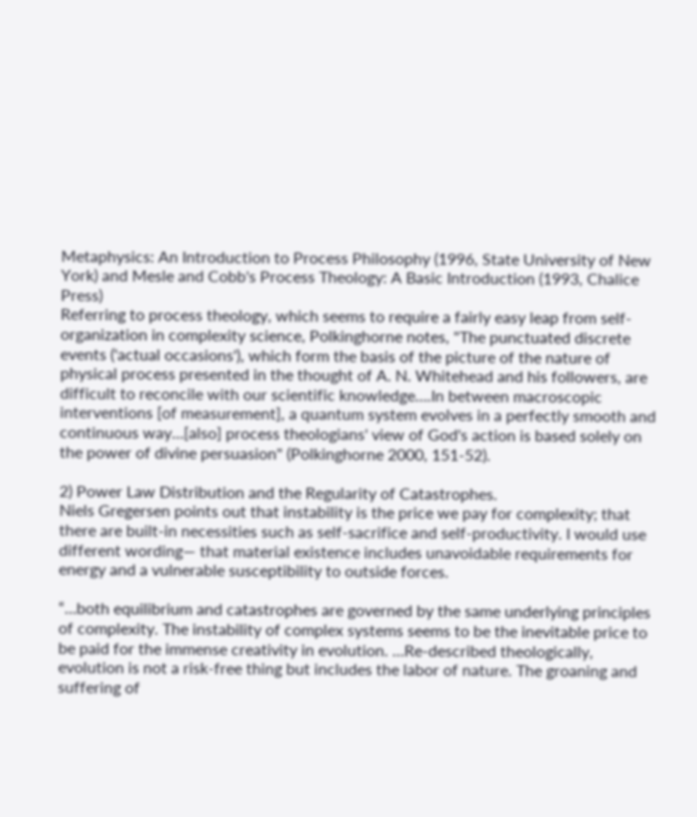Metaphysics: An Introduction to Process Philosophy (1996, State University of New York) and Mesle and Cobb's Process Theology: A Basic Introduction (1993, Chalice Press)
Referring to process theology, which seems to require a fairly easy leap from self-organization in complexity science, Polkinghorne notes, "The punctuated discrete events ('actual occasions'), which form the basis of the picture of the nature of physical process presented in the thought of A. N. Whitehead and his followers, are difficult to reconcile with our scientific knowledge….In between macroscopic interventions [of measurement], a quantum system evolves in a perfectly smooth and continuous way…[also] process theologians' view of God's action is based solely on the power of divine persuasion" (Polkinghorne 2000, 151-52).

2) Power Law Distribution and the Regularity of Catastrophes.
Niels Gregersen points out that instability is the price we pay for complexity; that there are built-in necessities such as self-sacrifice and self-productivity. I would use different wording— that material existence includes unavoidable requirements for energy and a vulnerable susceptibility to outside forces.

“…both equilibrium and catastrophes are governed by the same underlying principles of complexity. The instability of complex systems seems to be the inevitable price to be paid for the immense creativity in evolution. …Re-described theologically, evolution is not a risk-free thing but includes the labor of nature. The groaning and suffering of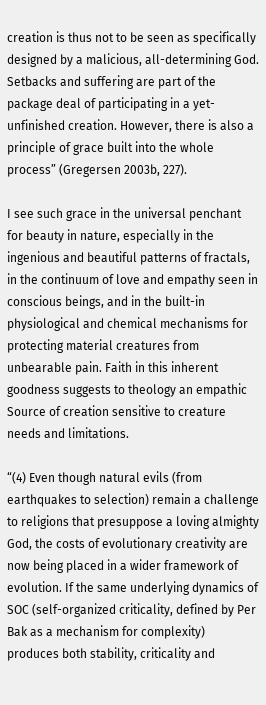creation is thus not to be seen as specifically designed by a malicious, all-determining God. Setbacks and suffering are part of the package deal of participating in a yet-unfinished creation. However, there is also a principle of grace built into the whole process” (Gregersen 2003b, 227).

I see such grace in the universal penchant for beauty in nature, especially in the ingenious and beautiful patterns of fractals, in the continuum of love and empathy seen in conscious beings, and in the built-in physiological and chemical mechanisms for protecting material creatures from unbearable pain. Faith in this inherent goodness suggests to theology an empathic Source of creation sensitive to creature needs and limitations.

“(4) Even though natural evils (from earthquakes to selection) remain a challenge to religions that presuppose a loving almighty God, the costs of evolutionary creativity are now being placed in a wider framework of evolution. If the same underlying dynamics of SOC (self-organized criticality, defined by Per Bak as a mechanism for complexity) produces both stability, criticality and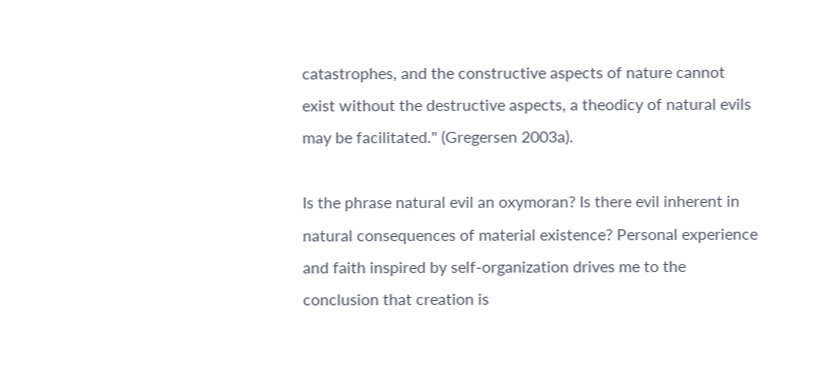catastrophes, and the constructive aspects of nature cannot exist without the destructive aspects, a theodicy of natural evils may be facilitated." (Gregersen 2003a).

Is the phrase natural evil an oxymoran? Is there evil inherent in natural consequences of material existence? Personal experience and faith inspired by self-organization drives me to the conclusion that creation is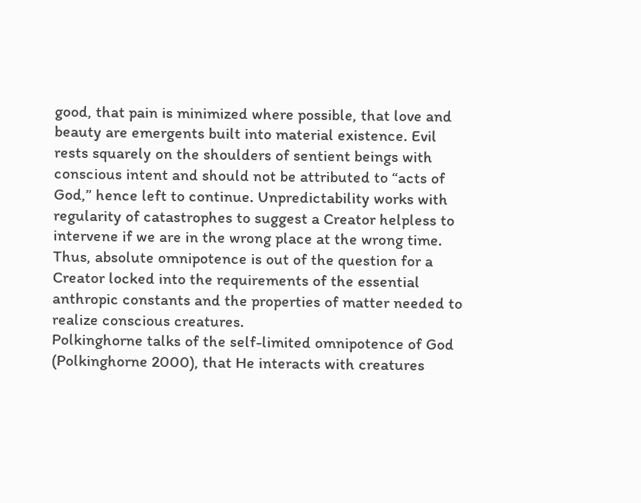good, that pain is minimized where possible, that love and beauty are emergents built into material existence. Evil rests squarely on the shoulders of sentient beings with conscious intent and should not be attributed to “acts of God,” hence left to continue. Unpredictability works with regularity of catastrophes to suggest a Creator helpless to intervene if we are in the wrong place at the wrong time. Thus, absolute omnipotence is out of the question for a Creator locked into the requirements of the essential anthropic constants and the properties of matter needed to realize conscious creatures.
Polkinghorne talks of the self-limited omnipotence of God (Polkinghorne 2000), that He interacts with creatures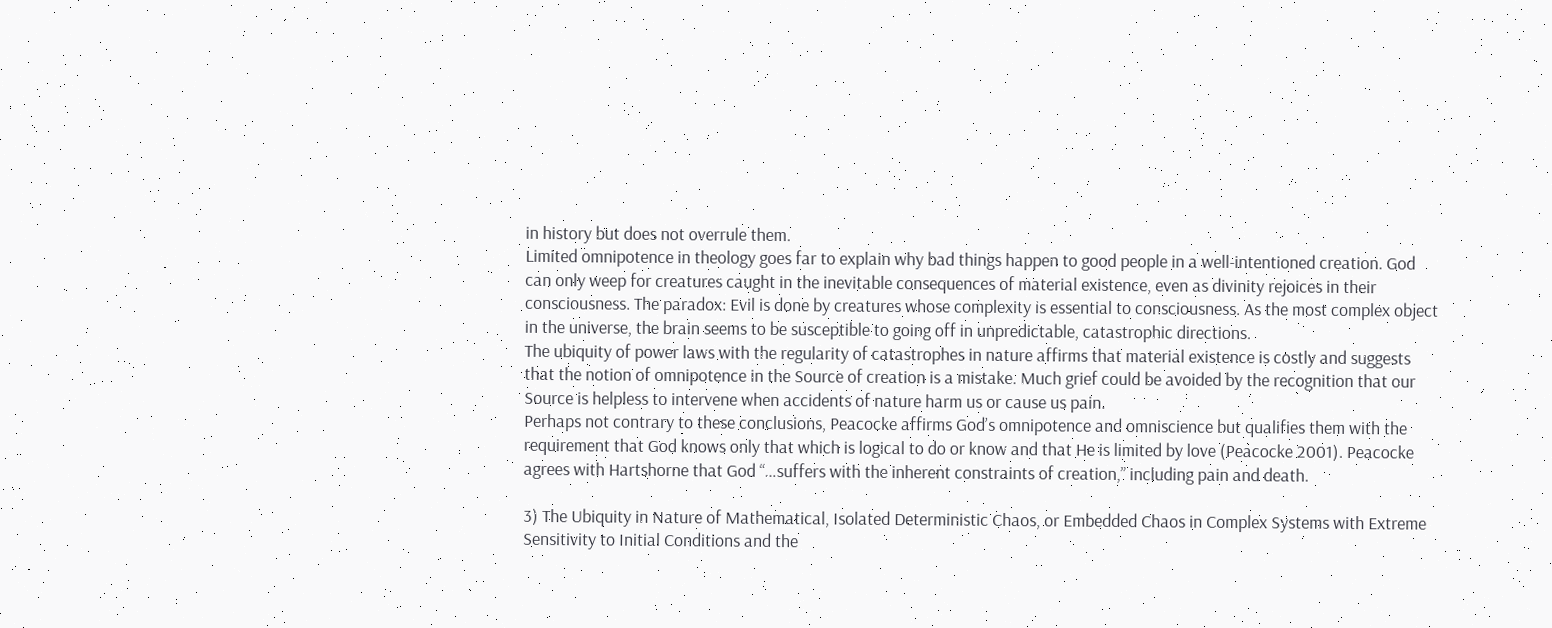in history but does not overrule them.
Limited omnipotence in theology goes far to explain why bad things happen to good people in a well-intentioned creation. God can only weep for creatures caught in the inevitable consequences of material existence, even as divinity rejoices in their consciousness. The paradox: Evil is done by creatures whose complexity is essential to consciousness. As the most complex object in the universe, the brain seems to be susceptible to going off in unpredictable, catastrophic directions.
The ubiquity of power laws with the regularity of catastrophes in nature affirms that material existence is costly and suggests that the notion of omnipotence in the Source of creation is a mistake. Much grief could be avoided by the recognition that our Source is helpless to intervene when accidents of nature harm us or cause us pain.
Perhaps not contrary to these conclusions, Peacocke affirms God’s omnipotence and omniscience but qualifies them with the requirement that God knows only that which is logical to do or know and that He is limited by love (Peacocke 2001). Peacocke agrees with Hartshorne that God “…suffers with the inherent constraints of creation,” including pain and death.

3) The Ubiquity in Nature of Mathematical, Isolated Deterministic Chaos, or Embedded Chaos in Complex Systems with Extreme Sensitivity to Initial Conditions and the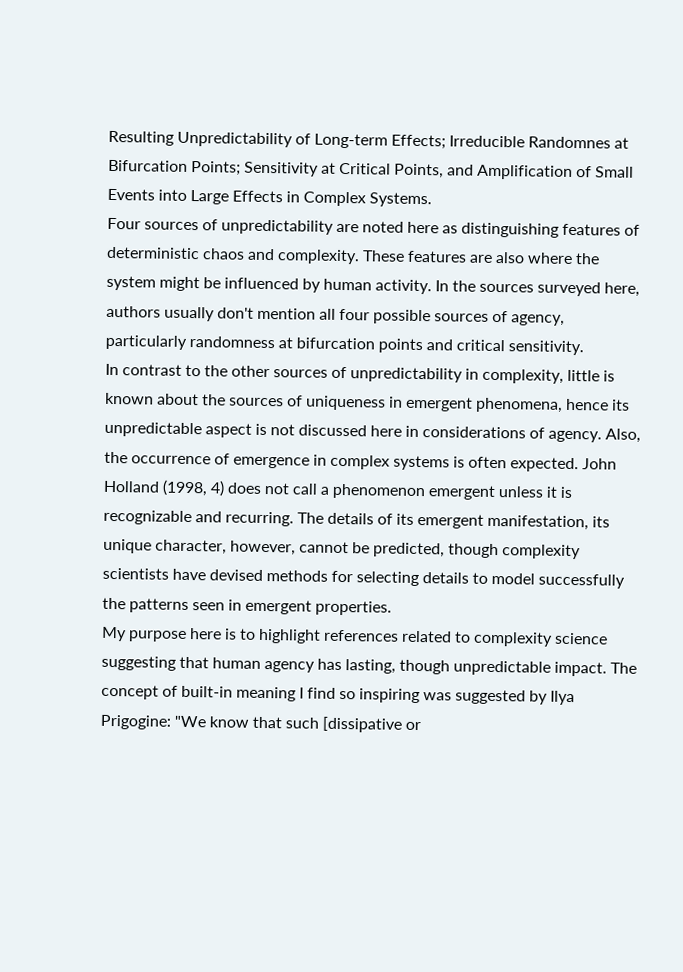Resulting Unpredictability of Long-term Effects; Irreducible Randomnes at Bifurcation Points; Sensitivity at Critical Points, and Amplification of Small Events into Large Effects in Complex Systems.
Four sources of unpredictability are noted here as distinguishing features of deterministic chaos and complexity. These features are also where the system might be influenced by human activity. In the sources surveyed here, authors usually don't mention all four possible sources of agency, particularly randomness at bifurcation points and critical sensitivity.
In contrast to the other sources of unpredictability in complexity, little is known about the sources of uniqueness in emergent phenomena, hence its unpredictable aspect is not discussed here in considerations of agency. Also, the occurrence of emergence in complex systems is often expected. John Holland (1998, 4) does not call a phenomenon emergent unless it is recognizable and recurring. The details of its emergent manifestation, its unique character, however, cannot be predicted, though complexity scientists have devised methods for selecting details to model successfully the patterns seen in emergent properties.
My purpose here is to highlight references related to complexity science suggesting that human agency has lasting, though unpredictable impact. The concept of built-in meaning I find so inspiring was suggested by Ilya Prigogine: "We know that such [dissipative or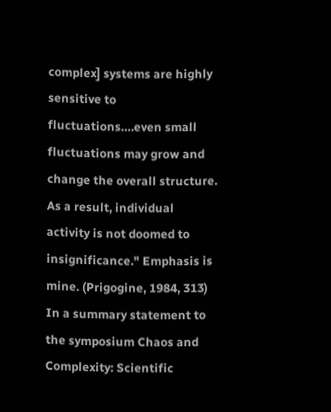complex] systems are highly sensitive to fluctuations….even small fluctuations may grow and change the overall structure. As a result, individual activity is not doomed to insignificance." Emphasis is mine. (Prigogine, 1984, 313)
In a summary statement to the symposium Chaos and Complexity: Scientific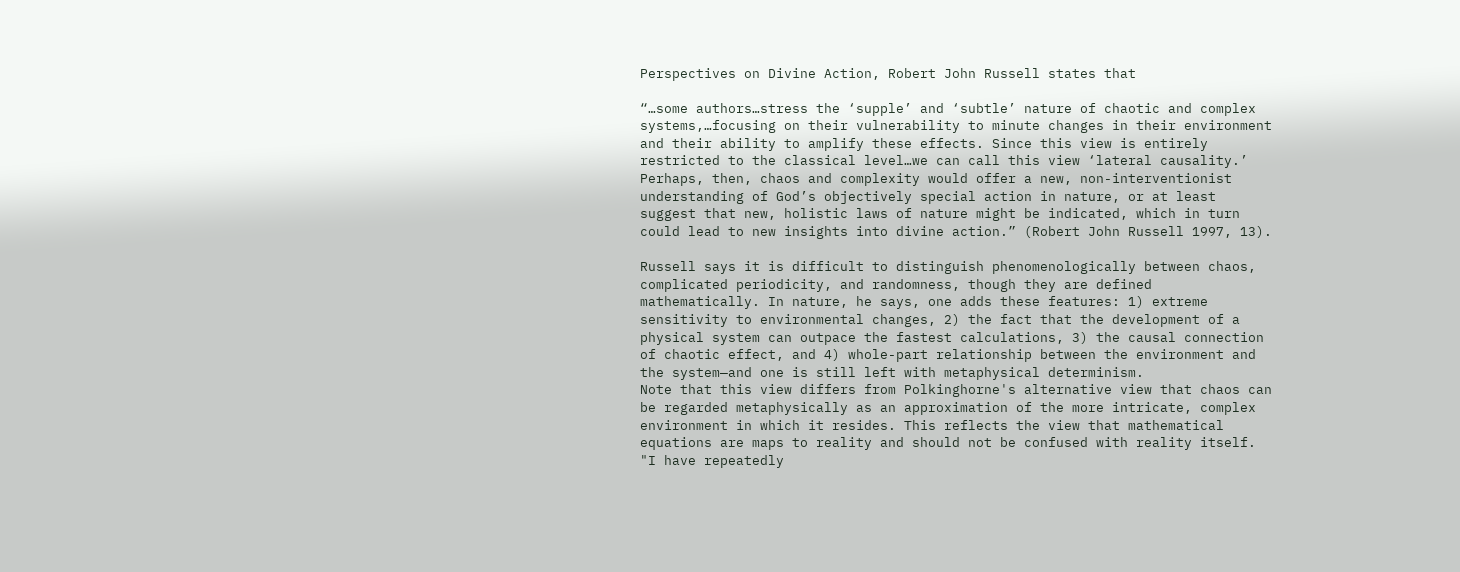Perspectives on Divine Action, Robert John Russell states that

“…some authors…stress the ‘supple’ and ‘subtle’ nature of chaotic and complex systems,…focusing on their vulnerability to minute changes in their environment and their ability to amplify these effects. Since this view is entirely restricted to the classical level…we can call this view ‘lateral causality.’ Perhaps, then, chaos and complexity would offer a new, non-interventionist understanding of God’s objectively special action in nature, or at least suggest that new, holistic laws of nature might be indicated, which in turn could lead to new insights into divine action.” (Robert John Russell 1997, 13).

Russell says it is difficult to distinguish phenomenologically between chaos, complicated periodicity, and randomness, though they are defined mathematically. In nature, he says, one adds these features: 1) extreme sensitivity to environmental changes, 2) the fact that the development of a physical system can outpace the fastest calculations, 3) the causal connection of chaotic effect, and 4) whole-part relationship between the environment and the system—and one is still left with metaphysical determinism.
Note that this view differs from Polkinghorne's alternative view that chaos can be regarded metaphysically as an approximation of the more intricate, complex environment in which it resides. This reflects the view that mathematical equations are maps to reality and should not be confused with reality itself. "I have repeatedly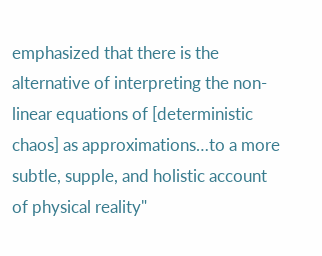emphasized that there is the alternative of interpreting the non-linear equations of [deterministic chaos] as approximations…to a more subtle, supple, and holistic account of physical reality"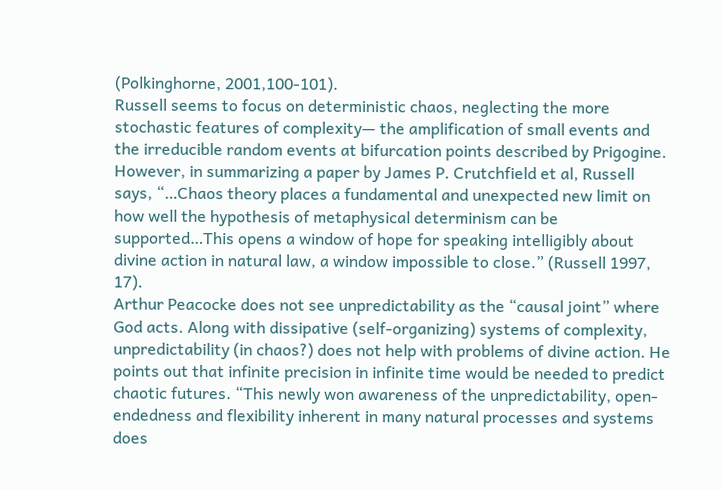(Polkinghorne, 2001,100-101).
Russell seems to focus on deterministic chaos, neglecting the more stochastic features of complexity— the amplification of small events and the irreducible random events at bifurcation points described by Prigogine. However, in summarizing a paper by James P. Crutchfield et al, Russell says, “…Chaos theory places a fundamental and unexpected new limit on how well the hypothesis of metaphysical determinism can be supported…This opens a window of hope for speaking intelligibly about divine action in natural law, a window impossible to close.” (Russell 1997, 17).
Arthur Peacocke does not see unpredictability as the “causal joint” where God acts. Along with dissipative (self-organizing) systems of complexity, unpredictability (in chaos?) does not help with problems of divine action. He points out that infinite precision in infinite time would be needed to predict chaotic futures. “This newly won awareness of the unpredictability, open-endedness and flexibility inherent in many natural processes and systems does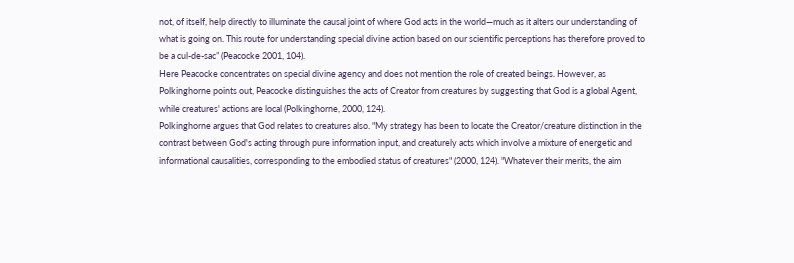not, of itself, help directly to illuminate the causal joint of where God acts in the world—much as it alters our understanding of what is going on. This route for understanding special divine action based on our scientific perceptions has therefore proved to be a cul-de-sac” (Peacocke 2001, 104).
Here Peacocke concentrates on special divine agency and does not mention the role of created beings. However, as Polkinghorne points out, Peacocke distinguishes the acts of Creator from creatures by suggesting that God is a global Agent, while creatures' actions are local (Polkinghorne, 2000, 124).
Polkinghorne argues that God relates to creatures also. "My strategy has been to locate the Creator/creature distinction in the contrast between God's acting through pure information input, and creaturely acts which involve a mixture of energetic and informational causalities, corresponding to the embodied status of creatures" (2000, 124). "Whatever their merits, the aim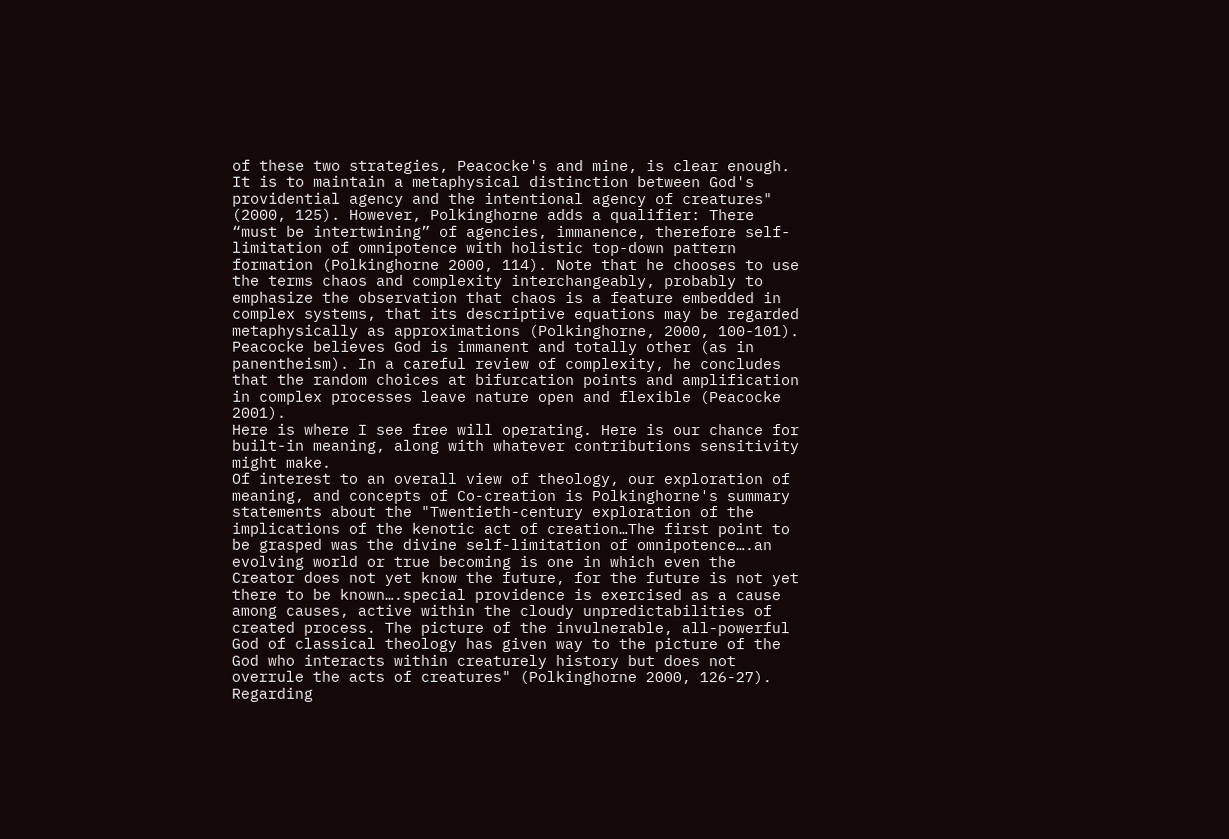of these two strategies, Peacocke's and mine, is clear enough. It is to maintain a metaphysical distinction between God's providential agency and the intentional agency of creatures" (2000, 125). However, Polkinghorne adds a qualifier: There “must be intertwining” of agencies, immanence, therefore self-limitation of omnipotence with holistic top-down pattern formation (Polkinghorne 2000, 114). Note that he chooses to use the terms chaos and complexity interchangeably, probably to emphasize the observation that chaos is a feature embedded in complex systems, that its descriptive equations may be regarded metaphysically as approximations (Polkinghorne, 2000, 100-101).
Peacocke believes God is immanent and totally other (as in panentheism). In a careful review of complexity, he concludes that the random choices at bifurcation points and amplification in complex processes leave nature open and flexible (Peacocke 2001).
Here is where I see free will operating. Here is our chance for built-in meaning, along with whatever contributions sensitivity might make.
Of interest to an overall view of theology, our exploration of meaning, and concepts of Co-creation is Polkinghorne's summary statements about the "Twentieth-century exploration of the implications of the kenotic act of creation…The first point to be grasped was the divine self-limitation of omnipotence….an evolving world or true becoming is one in which even the Creator does not yet know the future, for the future is not yet there to be known….special providence is exercised as a cause among causes, active within the cloudy unpredictabilities of created process. The picture of the invulnerable, all-powerful God of classical theology has given way to the picture of the God who interacts within creaturely history but does not overrule the acts of creatures" (Polkinghorne 2000, 126-27).
Regarding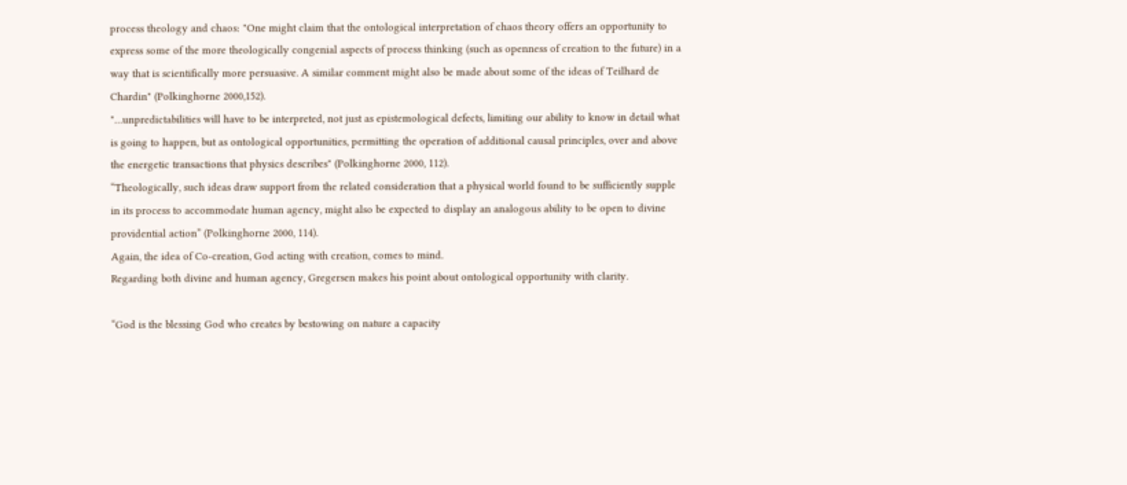process theology and chaos: "One might claim that the ontological interpretation of chaos theory offers an opportunity to express some of the more theologically congenial aspects of process thinking (such as openness of creation to the future) in a way that is scientifically more persuasive. A similar comment might also be made about some of the ideas of Teilhard de Chardin" (Polkinghorne 2000,152).
"…unpredictabilities will have to be interpreted, not just as epistemological defects, limiting our ability to know in detail what is going to happen, but as ontological opportunities, permitting the operation of additional causal principles, over and above the energetic transactions that physics describes" (Polkinghorne 2000, 112).
“Theologically, such ideas draw support from the related consideration that a physical world found to be sufficiently supple in its process to accommodate human agency, might also be expected to display an analogous ability to be open to divine providential action” (Polkinghorne 2000, 114).
Again, the idea of Co-creation, God acting with creation, comes to mind.
Regarding both divine and human agency, Gregersen makes his point about ontological opportunity with clarity.

“God is the blessing God who creates by bestowing on nature a capacity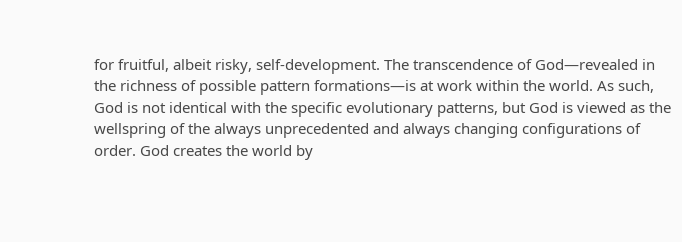for fruitful, albeit risky, self-development. The transcendence of God—revealed in the richness of possible pattern formations—is at work within the world. As such, God is not identical with the specific evolutionary patterns, but God is viewed as the wellspring of the always unprecedented and always changing configurations of order. God creates the world by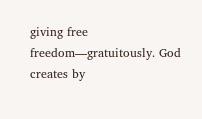giving free freedom—gratuitously. God creates by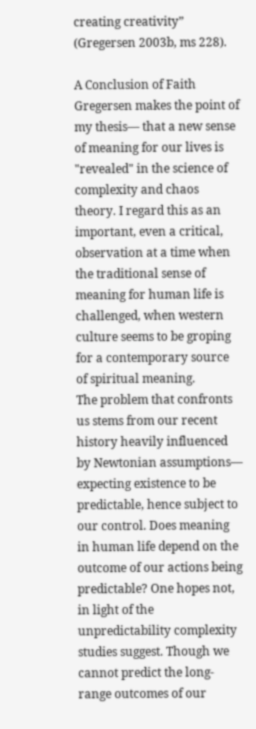creating creativity” (Gregersen 2003b, ms 228).

A Conclusion of Faith
Gregersen makes the point of my thesis— that a new sense of meaning for our lives is "revealed" in the science of complexity and chaos theory. I regard this as an important, even a critical, observation at a time when the traditional sense of meaning for human life is challenged, when western culture seems to be groping for a contemporary source of spiritual meaning.
The problem that confronts us stems from our recent history heavily influenced by Newtonian assumptions— expecting existence to be predictable, hence subject to our control. Does meaning in human life depend on the outcome of our actions being predictable? One hopes not, in light of the unpredictability complexity studies suggest. Though we cannot predict the long-range outcomes of our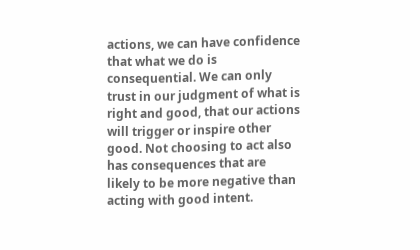actions, we can have confidence that what we do is consequential. We can only trust in our judgment of what is right and good, that our actions will trigger or inspire other good. Not choosing to act also has consequences that are likely to be more negative than acting with good intent.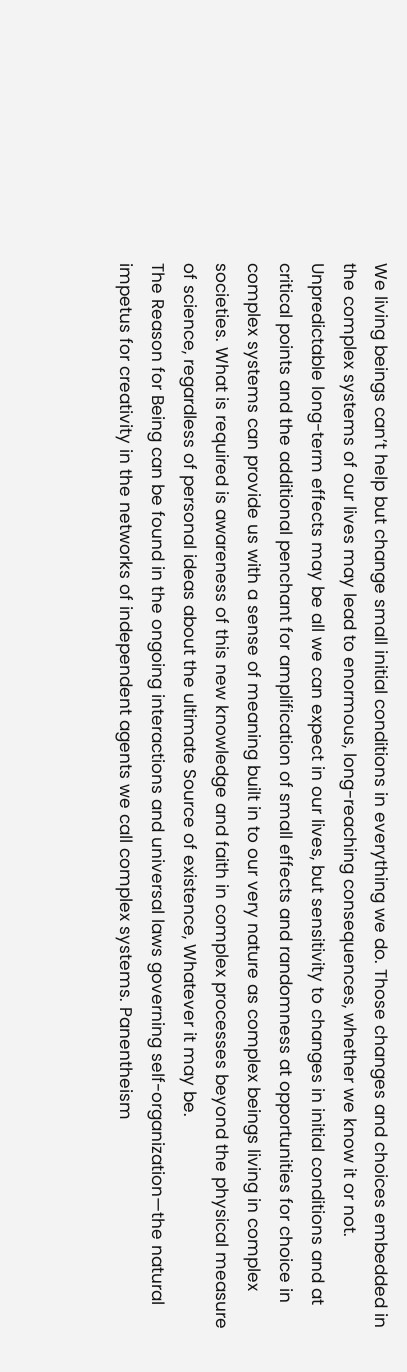We living beings can’t help but change small initial conditions in everything we do. Those changes and choices embedded in the complex systems of our lives may lead to enormous, long-reaching consequences, whether we know it or not. Unpredictable long-term effects may be all we can expect in our lives, but sensitivity to changes in initial conditions and at critical points and the additional penchant for amplification of small effects and randomness at opportunities for choice in complex systems can provide us with a sense of meaning built in to our very nature as complex beings living in complex societies. What is required is awareness of this new knowledge and faith in complex processes beyond the physical measure of science, regardless of personal ideas about the ultimate Source of existence, Whatever it may be.
The Reason for Being can be found in the ongoing interactions and universal laws governing self-organization—the natural impetus for creativity in the networks of independent agents we call complex systems. Panentheism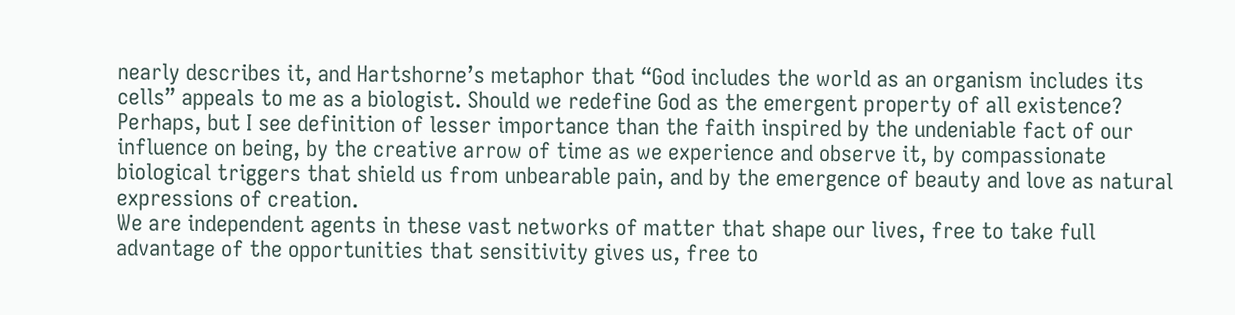nearly describes it, and Hartshorne’s metaphor that “God includes the world as an organism includes its cells” appeals to me as a biologist. Should we redefine God as the emergent property of all existence? Perhaps, but I see definition of lesser importance than the faith inspired by the undeniable fact of our influence on being, by the creative arrow of time as we experience and observe it, by compassionate biological triggers that shield us from unbearable pain, and by the emergence of beauty and love as natural expressions of creation.
We are independent agents in these vast networks of matter that shape our lives, free to take full advantage of the opportunities that sensitivity gives us, free to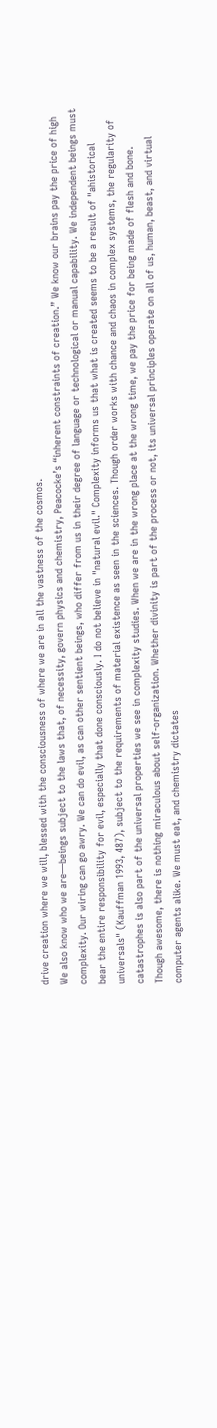drive creation where we will, blessed with the consciousness of where we are in all the vastness of the cosmos.
We also know who we are—beings subject to the laws that, of necessity, govern physics and chemistry, Peacocke’s “inherent constraints of creation.” We know our brains pay the price of high complexity. Our wiring can go awry. We can do evil, as can other sentient beings, who differ from us in their degree of language or technological or manual capability. We independent beings must bear the entire responsibility for evil, especially that done consciously. I do not believe in "natural evil." Complexity informs us that what is created seems to be a result of "ahistorical universals" (Kauffman 1993, 487), subject to the requirements of material existence as seen in the sciences. Though order works with chance and chaos in complex systems, the regularity of catastrophes is also part of the universal properties we see in complexity studies. When we are in the wrong place at the wrong time, we pay the price for being made of flesh and bone.
Though awesome, there is nothing miraculous about self-organization. Whether divinity is part of the process or not, its universal principles operate on all of us, human, beast, and virtual computer agents alike. We must eat, and chemistry dictates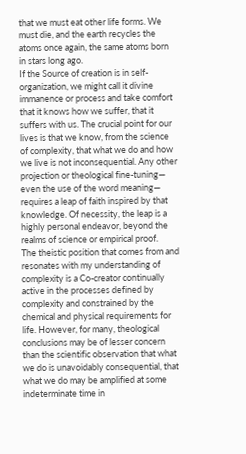that we must eat other life forms. We must die, and the earth recycles the atoms once again, the same atoms born in stars long ago.
If the Source of creation is in self-organization, we might call it divine immanence or process and take comfort that it knows how we suffer, that it suffers with us. The crucial point for our lives is that we know, from the science of complexity, that what we do and how we live is not inconsequential. Any other projection or theological fine-tuning— even the use of the word meaning— requires a leap of faith inspired by that knowledge. Of necessity, the leap is a highly personal endeavor, beyond the realms of science or empirical proof.
The theistic position that comes from and resonates with my understanding of complexity is a Co-creator continually active in the processes defined by complexity and constrained by the chemical and physical requirements for life. However, for many, theological conclusions may be of lesser concern than the scientific observation that what we do is unavoidably consequential, that what we do may be amplified at some indeterminate time in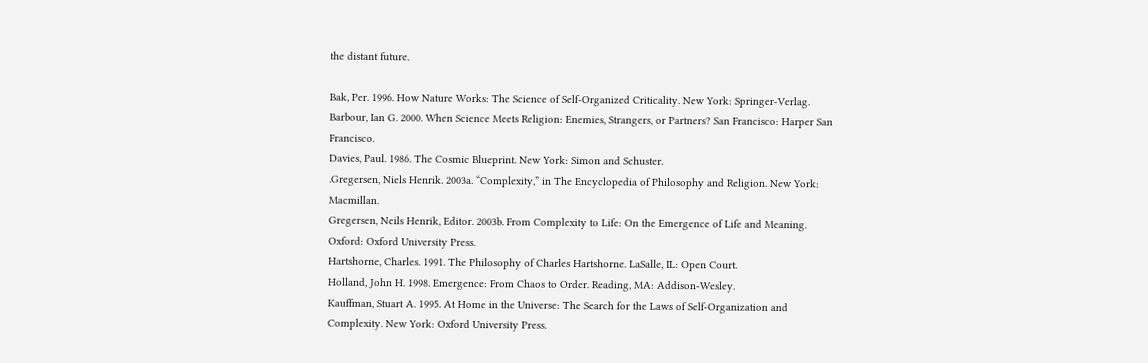the distant future.

Bak, Per. 1996. How Nature Works: The Science of Self-Organized Criticality. New York: Springer-Verlag.
Barbour, Ian G. 2000. When Science Meets Religion: Enemies, Strangers, or Partners? San Francisco: Harper San Francisco.
Davies, Paul. 1986. The Cosmic Blueprint. New York: Simon and Schuster.
.Gregersen, Niels Henrik. 2003a. “Complexity,” in The Encyclopedia of Philosophy and Religion. New York: Macmillan.
Gregersen, Neils Henrik, Editor. 2003b. From Complexity to Life: On the Emergence of Life and Meaning. Oxford: Oxford University Press.
Hartshorne, Charles. 1991. The Philosophy of Charles Hartshorne. LaSalle, IL: Open Court.
Holland, John H. 1998. Emergence: From Chaos to Order. Reading, MA: Addison-Wesley.
Kauffman, Stuart A. 1995. At Home in the Universe: The Search for the Laws of Self-Organization and Complexity. New York: Oxford University Press.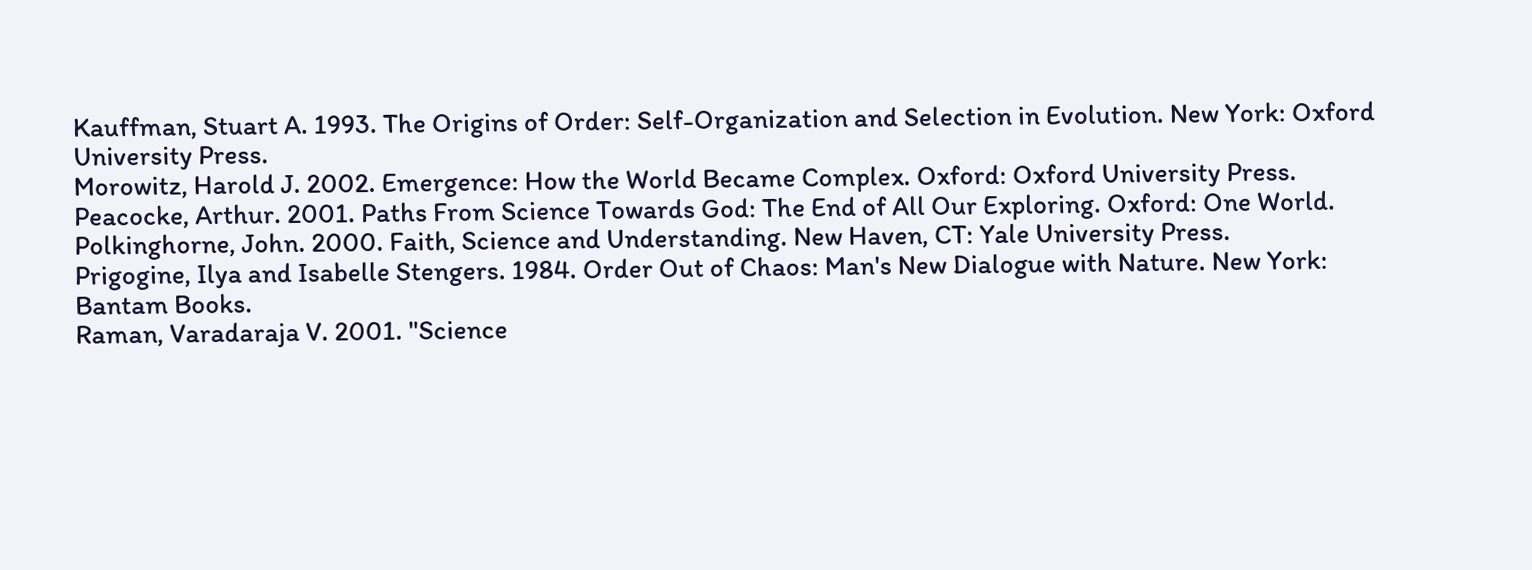Kauffman, Stuart A. 1993. The Origins of Order: Self-Organization and Selection in Evolution. New York: Oxford University Press.
Morowitz, Harold J. 2002. Emergence: How the World Became Complex. Oxford: Oxford University Press.
Peacocke, Arthur. 2001. Paths From Science Towards God: The End of All Our Exploring. Oxford: One World.
Polkinghorne, John. 2000. Faith, Science and Understanding. New Haven, CT: Yale University Press.
Prigogine, Ilya and Isabelle Stengers. 1984. Order Out of Chaos: Man's New Dialogue with Nature. New York: Bantam Books.
Raman, Varadaraja V. 2001. "Science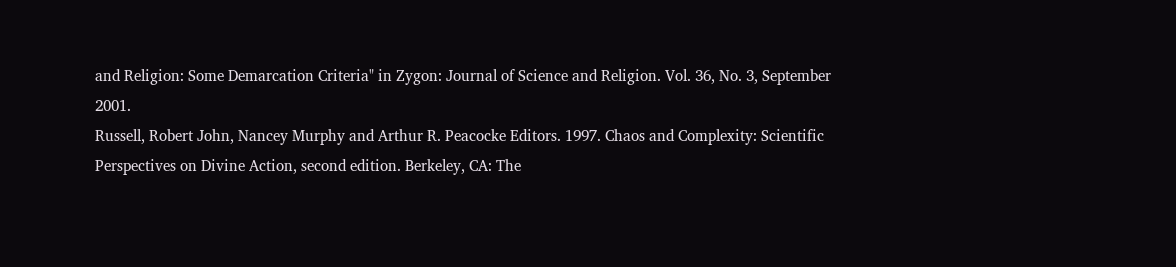and Religion: Some Demarcation Criteria" in Zygon: Journal of Science and Religion. Vol. 36, No. 3, September 2001.
Russell, Robert John, Nancey Murphy and Arthur R. Peacocke Editors. 1997. Chaos and Complexity: Scientific Perspectives on Divine Action, second edition. Berkeley, CA: The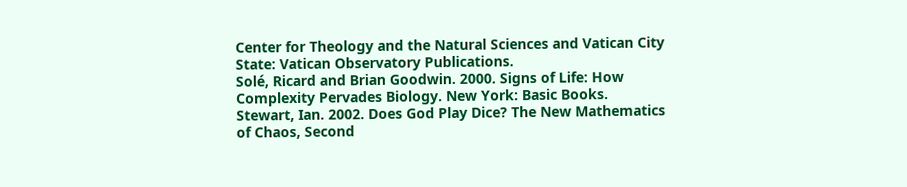Center for Theology and the Natural Sciences and Vatican City State: Vatican Observatory Publications.
Solé, Ricard and Brian Goodwin. 2000. Signs of Life: How Complexity Pervades Biology. New York: Basic Books.
Stewart, Ian. 2002. Does God Play Dice? The New Mathematics of Chaos, Second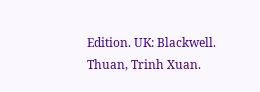Edition. UK: Blackwell.
Thuan, Trinh Xuan.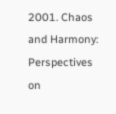2001. Chaos and Harmony: Perspectives on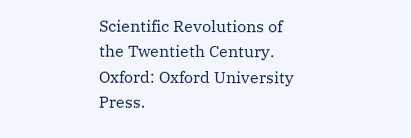Scientific Revolutions of the Twentieth Century. Oxford: Oxford University Press.